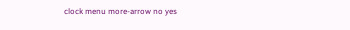clock menu more-arrow no yes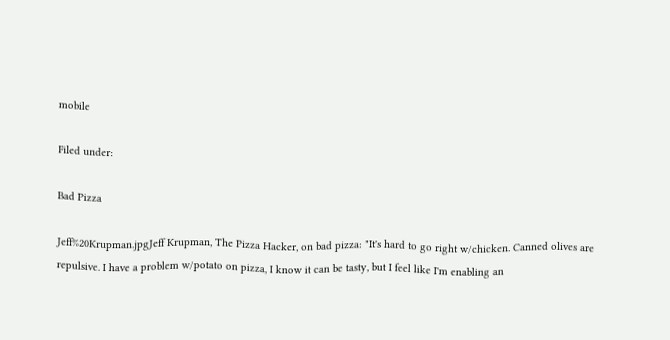mobile

Filed under:

Bad Pizza

Jeff%20Krupman.jpgJeff Krupman, The Pizza Hacker, on bad pizza: "It's hard to go right w/chicken. Canned olives are repulsive. I have a problem w/potato on pizza, I know it can be tasty, but I feel like I'm enabling an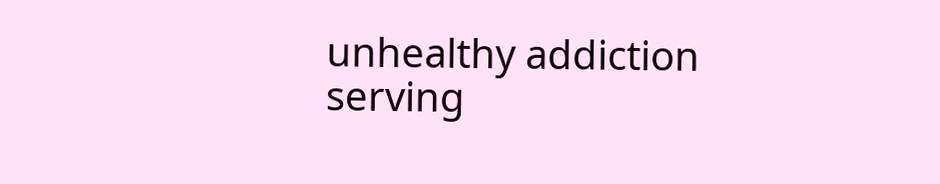unhealthy addiction serving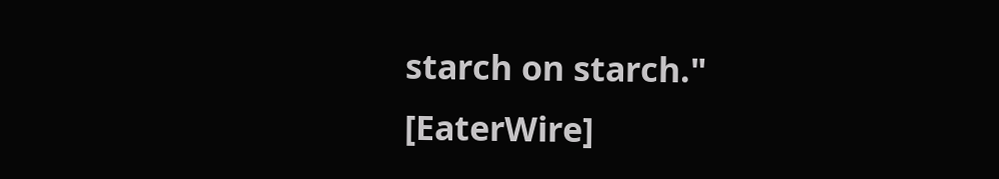starch on starch." [EaterWire]